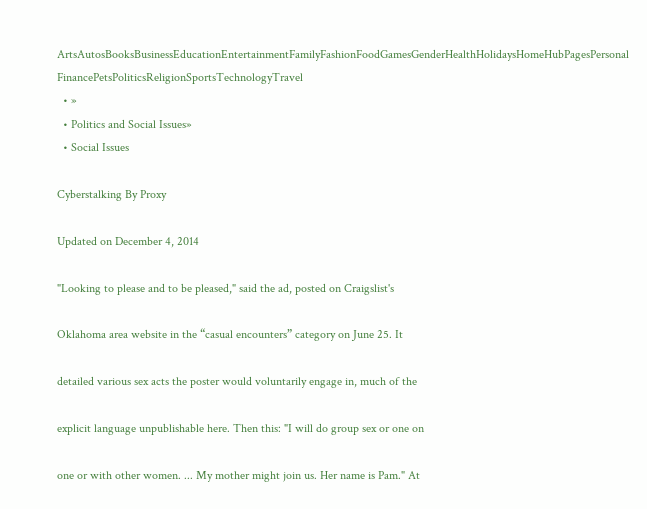ArtsAutosBooksBusinessEducationEntertainmentFamilyFashionFoodGamesGenderHealthHolidaysHomeHubPagesPersonal FinancePetsPoliticsReligionSportsTechnologyTravel
  • »
  • Politics and Social Issues»
  • Social Issues

Cyberstalking By Proxy

Updated on December 4, 2014

"Looking to please and to be pleased," said the ad, posted on Craigslist's

Oklahoma area website in the “casual encounters” category on June 25. It

detailed various sex acts the poster would voluntarily engage in, much of the

explicit language unpublishable here. Then this: "I will do group sex or one on

one or with other women. ... My mother might join us. Her name is Pam." At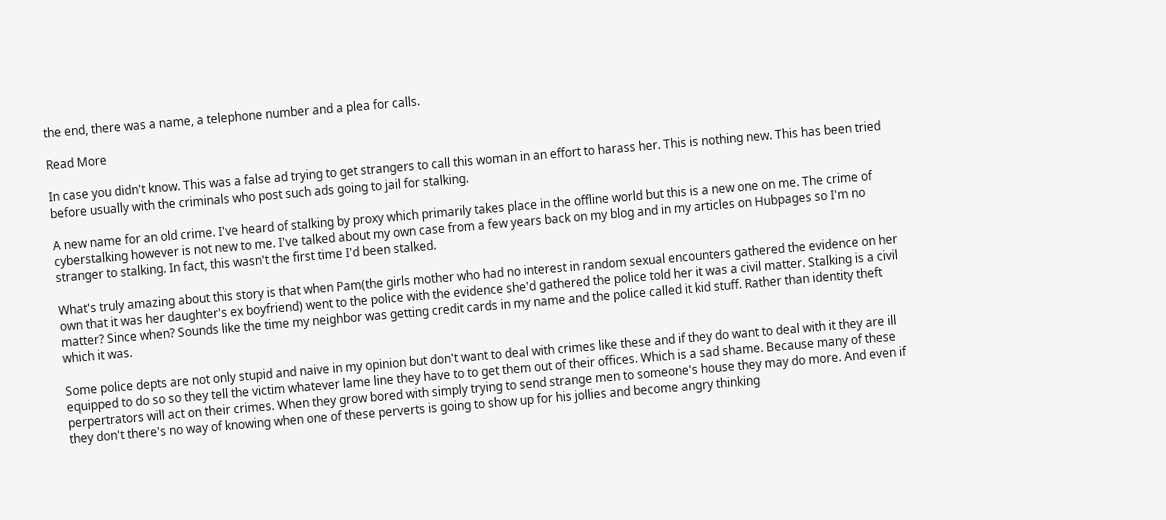the end, there was a name, a telephone number and a plea for calls.

Read More

In case you didn't know. This was a false ad trying to get strangers to call this woman in an effort to harass her. This is nothing new. This has been tried before usually with the criminals who post such ads going to jail for stalking.

A new name for an old crime. I've heard of stalking by proxy which primarily takes place in the offline world but this is a new one on me. The crime of cyberstalking however is not new to me. I've talked about my own case from a few years back on my blog and in my articles on Hubpages so I'm no stranger to stalking. In fact, this wasn't the first time I'd been stalked.

What's truly amazing about this story is that when Pam(the girls mother who had no interest in random sexual encounters gathered the evidence on her own that it was her daughter's ex boyfriend) went to the police with the evidence she'd gathered the police told her it was a civil matter. Stalking is a civil matter? Since when? Sounds like the time my neighbor was getting credit cards in my name and the police called it kid stuff. Rather than identity theft which it was.

Some police depts are not only stupid and naive in my opinion but don't want to deal with crimes like these and if they do want to deal with it they are ill equipped to do so so they tell the victim whatever lame line they have to to get them out of their offices. Which is a sad shame. Because many of these perpertrators will act on their crimes. When they grow bored with simply trying to send strange men to someone's house they may do more. And even if they don't there's no way of knowing when one of these perverts is going to show up for his jollies and become angry thinking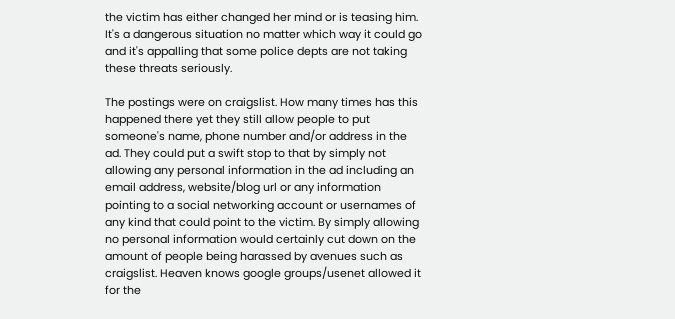the victim has either changed her mind or is teasing him. It's a dangerous situation no matter which way it could go and it's appalling that some police depts are not taking these threats seriously.

The postings were on craigslist. How many times has this happened there yet they still allow people to put someone's name, phone number and/or address in the ad. They could put a swift stop to that by simply not allowing any personal information in the ad including an email address, website/blog url or any information pointing to a social networking account or usernames of any kind that could point to the victim. By simply allowing no personal information would certainly cut down on the amount of people being harassed by avenues such as craigslist. Heaven knows google groups/usenet allowed it for the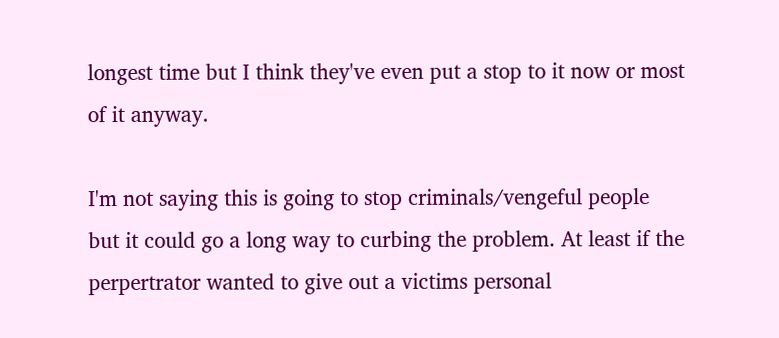longest time but I think they've even put a stop to it now or most of it anyway.

I'm not saying this is going to stop criminals/vengeful people but it could go a long way to curbing the problem. At least if the perpertrator wanted to give out a victims personal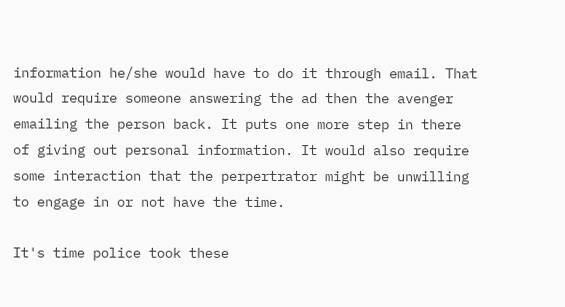information he/she would have to do it through email. That would require someone answering the ad then the avenger emailing the person back. It puts one more step in there of giving out personal information. It would also require some interaction that the perpertrator might be unwilling to engage in or not have the time.

It's time police took these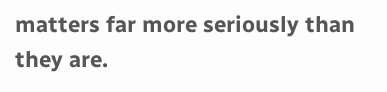matters far more seriously than they are.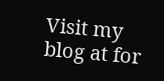Visit my blog at for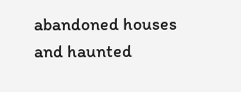abandoned houses and haunted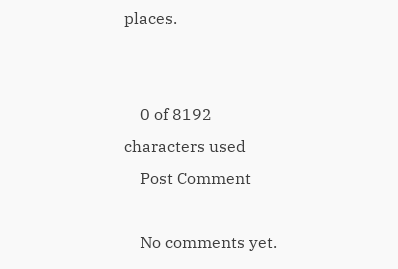places.


    0 of 8192 characters used
    Post Comment

    No comments yet.